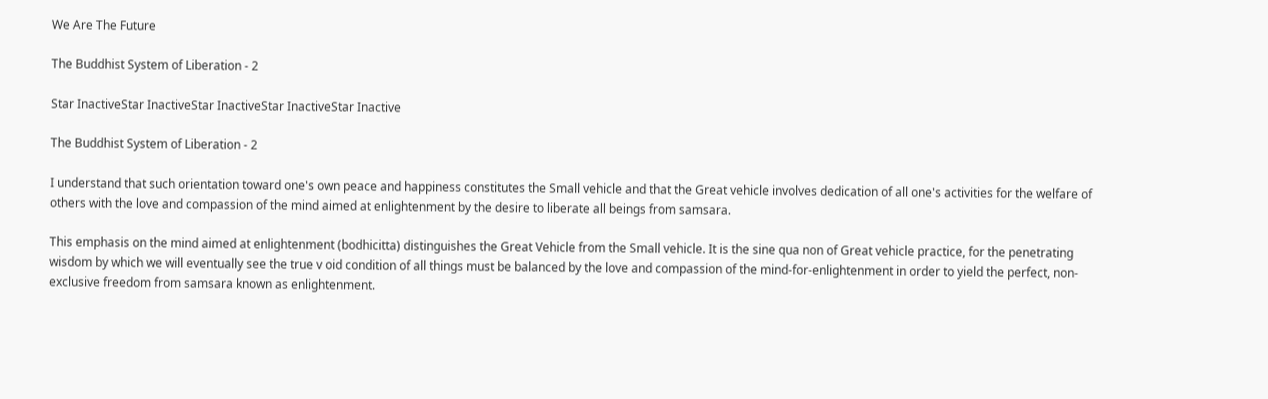We Are The Future

The Buddhist System of Liberation - 2

Star InactiveStar InactiveStar InactiveStar InactiveStar Inactive

The Buddhist System of Liberation - 2

I understand that such orientation toward one's own peace and happiness constitutes the Small vehicle and that the Great vehicle involves dedication of all one's activities for the welfare of others with the love and compassion of the mind aimed at enlightenment by the desire to liberate all beings from samsara.

This emphasis on the mind aimed at enlightenment (bodhicitta) distinguishes the Great Vehicle from the Small vehicle. It is the sine qua non of Great vehicle practice, for the penetrating wisdom by which we will eventually see the true v oid condition of all things must be balanced by the love and compassion of the mind-for-enlightenment in order to yield the perfect, non-exclusive freedom from samsara known as enlightenment.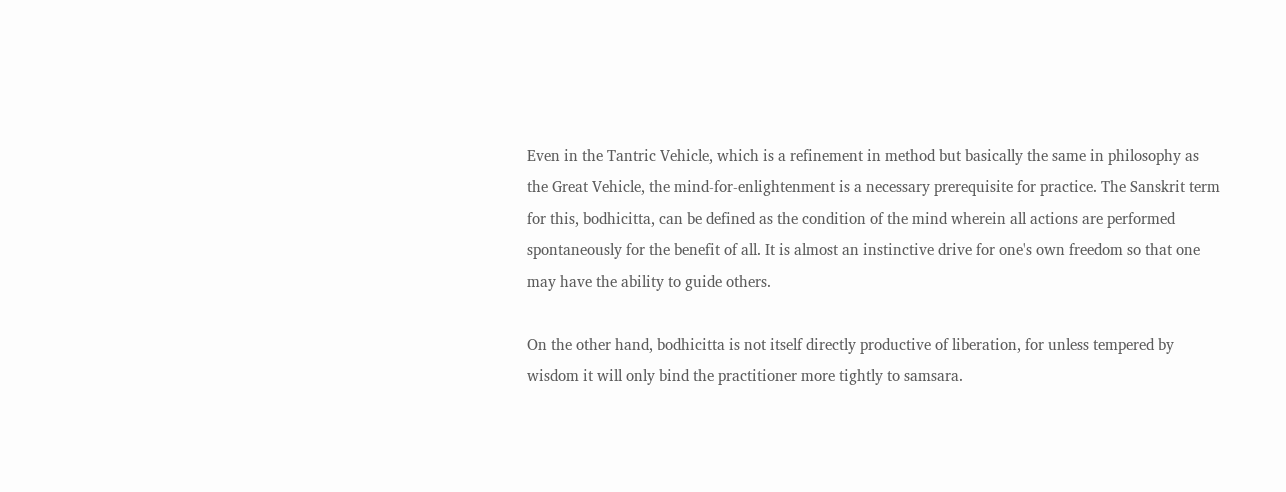Even in the Tantric Vehicle, which is a refinement in method but basically the same in philosophy as the Great Vehicle, the mind-for-enlightenment is a necessary prerequisite for practice. The Sanskrit term for this, bodhicitta, can be defined as the condition of the mind wherein all actions are performed spontaneously for the benefit of all. It is almost an instinctive drive for one's own freedom so that one may have the ability to guide others.

On the other hand, bodhicitta is not itself directly productive of liberation, for unless tempered by wisdom it will only bind the practitioner more tightly to samsara.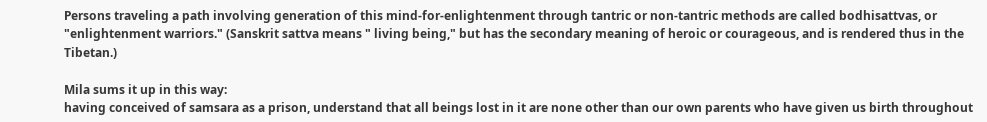Persons traveling a path involving generation of this mind-for-enlightenment through tantric or non-tantric methods are called bodhisattvas, or "enlightenment warriors." (Sanskrit sattva means " living being," but has the secondary meaning of heroic or courageous, and is rendered thus in the Tibetan.)

Mila sums it up in this way:
having conceived of samsara as a prison, understand that all beings lost in it are none other than our own parents who have given us birth throughout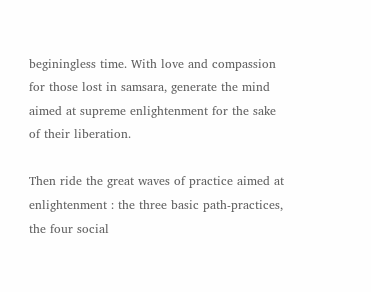beginingless time. With love and compassion for those lost in samsara, generate the mind aimed at supreme enlightenment for the sake of their liberation.

Then ride the great waves of practice aimed at enlightenment : the three basic path-practices, the four social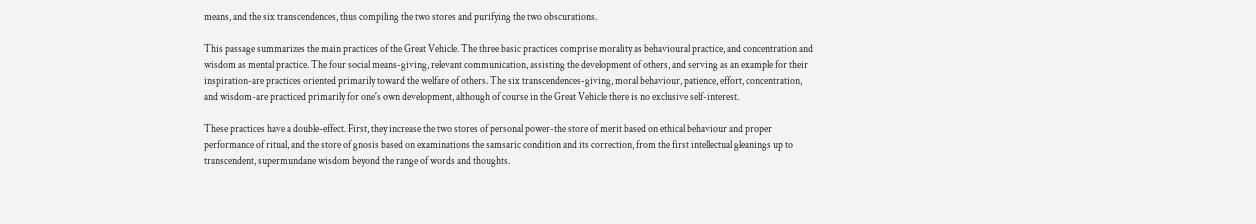means, and the six transcendences, thus compiling the two stores and purifying the two obscurations.

This passage summarizes the main practices of the Great Vehicle. The three basic practices comprise morality as behavioural practice, and concentration and wisdom as mental practice. The four social means-giving, relevant communication, assisting the development of others, and serving as an example for their inspiration-are practices oriented primarily toward the welfare of others. The six transcendences-giving, moral behaviour, patience, effort, concentration, and wisdom-are practiced primarily for one's own development, although of course in the Great Vehicle there is no exclusive self-interest.

These practices have a double-effect. First, they increase the two stores of personal power-the store of merit based on ethical behaviour and proper performance of ritual, and the store of gnosis based on examinations the samsaric condition and its correction, from the first intellectual gleanings up to transcendent, supermundane wisdom beyond the range of words and thoughts.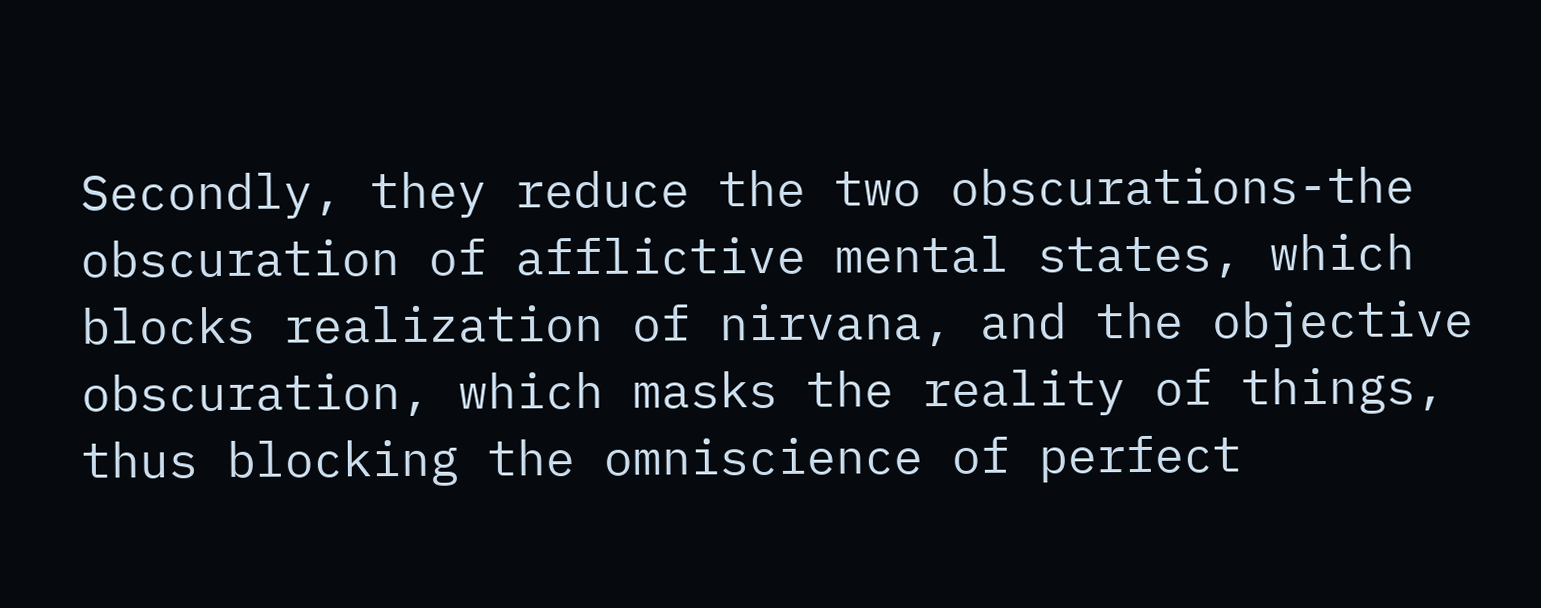Secondly, they reduce the two obscurations-the obscuration of afflictive mental states, which blocks realization of nirvana, and the objective obscuration, which masks the reality of things, thus blocking the omniscience of perfect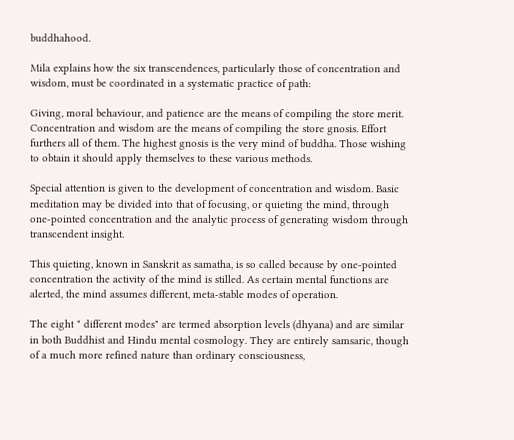buddhahood.

Mila explains how the six transcendences, particularly those of concentration and wisdom, must be coordinated in a systematic practice of path:

Giving, moral behaviour, and patience are the means of compiling the store merit. Concentration and wisdom are the means of compiling the store gnosis. Effort furthers all of them. The highest gnosis is the very mind of buddha. Those wishing to obtain it should apply themselves to these various methods.

Special attention is given to the development of concentration and wisdom. Basic meditation may be divided into that of focusing, or quieting the mind, through one-pointed concentration and the analytic process of generating wisdom through transcendent insight.

This quieting, known in Sanskrit as samatha, is so called because by one-pointed concentration the activity of the mind is stilled. As certain mental functions are alerted, the mind assumes different, meta-stable modes of operation.

The eight " different modes" are termed absorption levels (dhyana) and are similar in both Buddhist and Hindu mental cosmology. They are entirely samsaric, though of a much more refined nature than ordinary consciousness,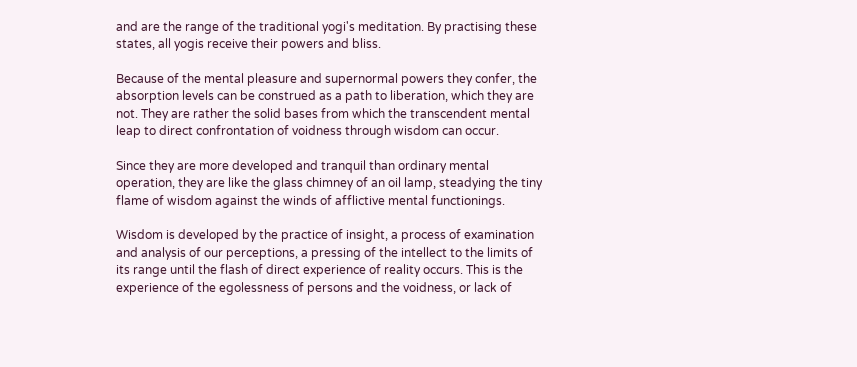and are the range of the traditional yogi's meditation. By practising these states, all yogis receive their powers and bliss.

Because of the mental pleasure and supernormal powers they confer, the absorption levels can be construed as a path to liberation, which they are not. They are rather the solid bases from which the transcendent mental leap to direct confrontation of voidness through wisdom can occur.

Since they are more developed and tranquil than ordinary mental operation, they are like the glass chimney of an oil lamp, steadying the tiny flame of wisdom against the winds of afflictive mental functionings.

Wisdom is developed by the practice of insight, a process of examination and analysis of our perceptions, a pressing of the intellect to the limits of its range until the flash of direct experience of reality occurs. This is the experience of the egolessness of persons and the voidness, or lack of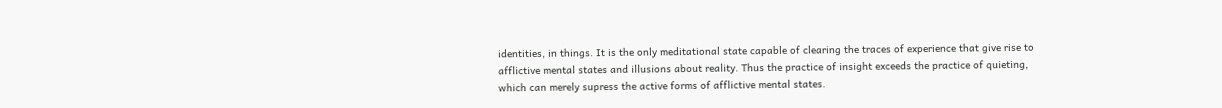identities, in things. It is the only meditational state capable of clearing the traces of experience that give rise to afflictive mental states and illusions about reality. Thus the practice of insight exceeds the practice of quieting, which can merely supress the active forms of afflictive mental states.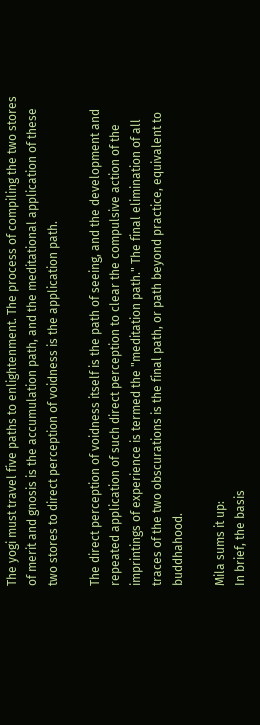The yogi must travel five paths to enlightenment. The process of compiling the two stores of merit and gnosis is the accumulation path, and the meditational application of these two stores to direct perception of voidness is the application path.

The direct perception of voidness itself is the path of seeing, and the development and repeated application of such direct perception to clear the compulsive action of the imprintings of experience is termed the "meditation path." The final elimination of all traces of the two obscurations is the final path, or path beyond practice, equivalent to buddhahood.

Mila sums it up:
In brief, the basis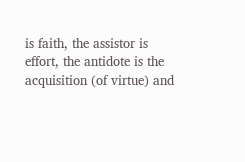is faith, the assistor is effort, the antidote is the acquisition (of virtue) and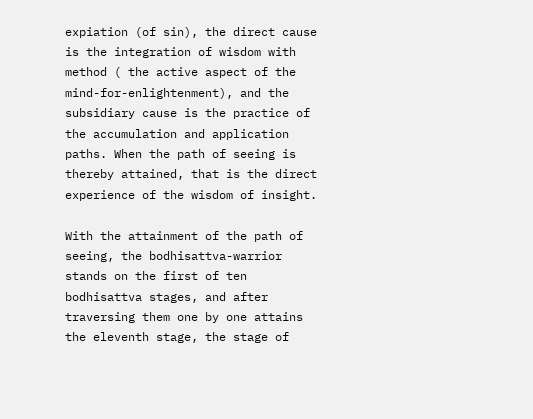expiation (of sin), the direct cause is the integration of wisdom with method ( the active aspect of the mind-for-enlightenment), and the subsidiary cause is the practice of the accumulation and application paths. When the path of seeing is thereby attained, that is the direct experience of the wisdom of insight.

With the attainment of the path of seeing, the bodhisattva-warrior stands on the first of ten bodhisattva stages, and after traversing them one by one attains the eleventh stage, the stage of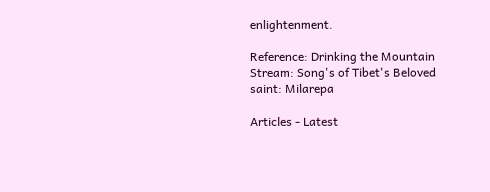enlightenment.

Reference: Drinking the Mountain Stream: Song's of Tibet's Beloved saint: Milarepa

Articles - Latest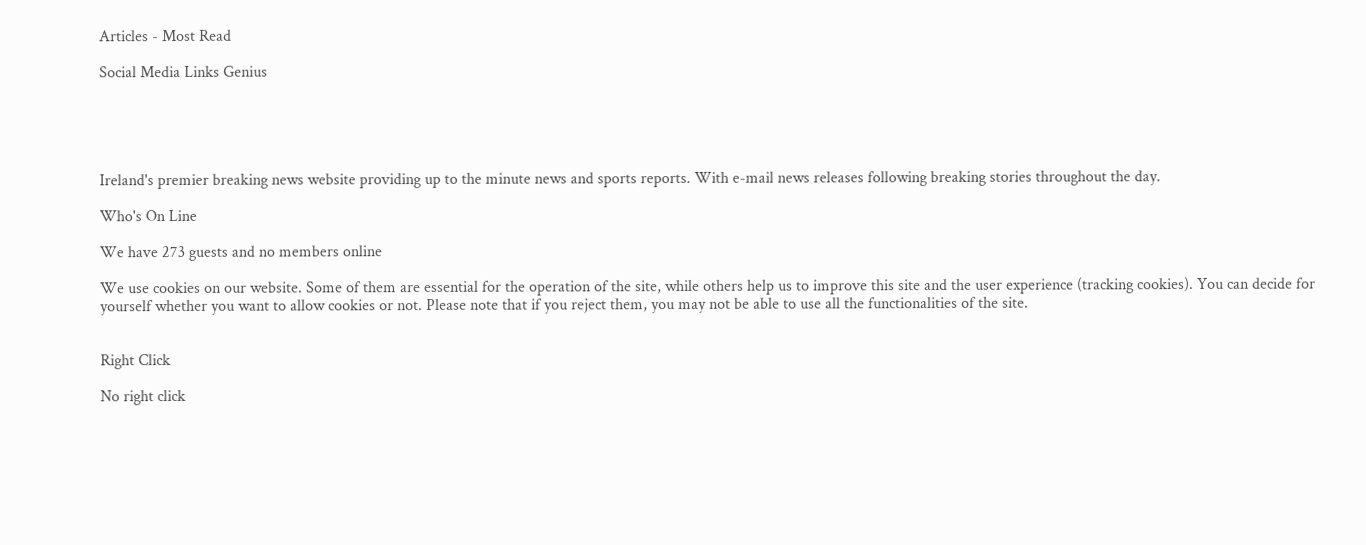Articles - Most Read

Social Media Links Genius





Ireland's premier breaking news website providing up to the minute news and sports reports. With e-mail news releases following breaking stories throughout the day.

Who's On Line

We have 273 guests and no members online

We use cookies on our website. Some of them are essential for the operation of the site, while others help us to improve this site and the user experience (tracking cookies). You can decide for yourself whether you want to allow cookies or not. Please note that if you reject them, you may not be able to use all the functionalities of the site.


Right Click

No right click